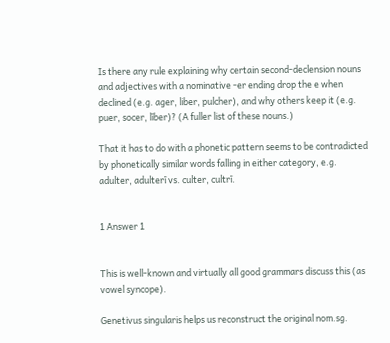Is there any rule explaining why certain second-declension nouns and adjectives with a nominative -er ending drop the e when declined (e.g. ager, liber, pulcher), and why others keep it (e.g. puer, socer, līber)? (A fuller list of these nouns.)

That it has to do with a phonetic pattern seems to be contradicted by phonetically similar words falling in either category, e.g. adulter, adulterī vs. culter, cultrī.


1 Answer 1


This is well-known and virtually all good grammars discuss this (as vowel syncope).

Genetivus singularis helps us reconstruct the original nom.sg.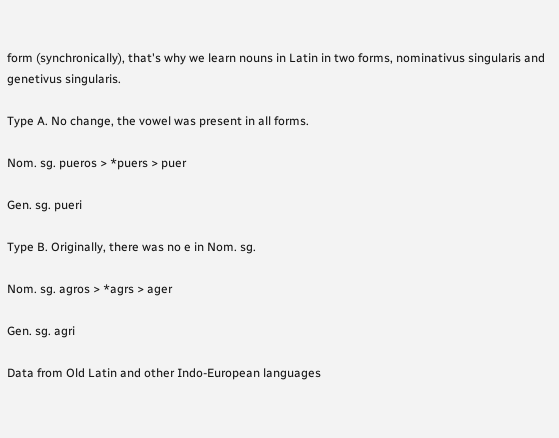form (synchronically), that's why we learn nouns in Latin in two forms, nominativus singularis and genetivus singularis.

Type A. No change, the vowel was present in all forms.

Nom. sg. pueros > *puers > puer

Gen. sg. pueri

Type B. Originally, there was no e in Nom. sg.

Nom. sg. agros > *agrs > ager

Gen. sg. agri

Data from Old Latin and other Indo-European languages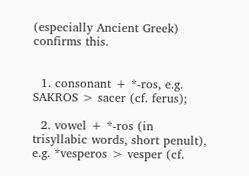(especially Ancient Greek) confirms this.


  1. consonant + *-ros, e.g. SAKROS > sacer (cf. ferus);

  2. vowel + *-ros (in trisyllabic words, short penult), e.g. *vesperos > vesper (cf.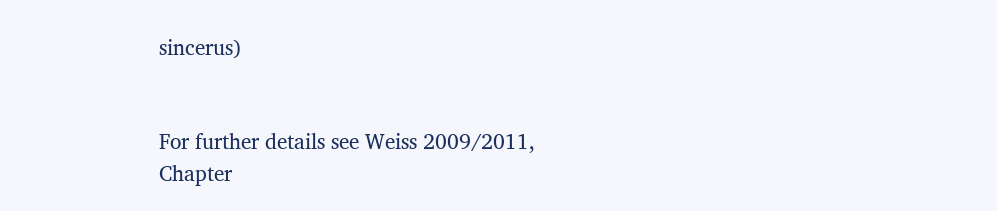sincerus)


For further details see Weiss 2009/2011, Chapter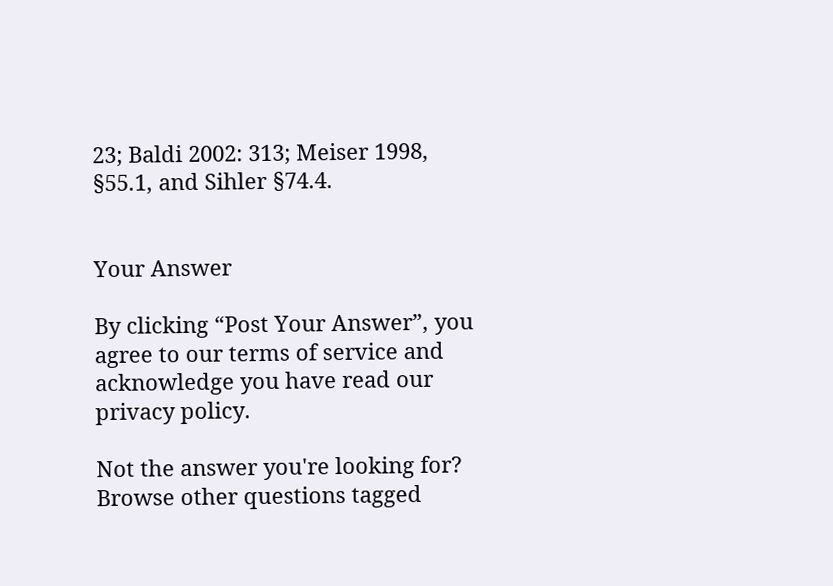23; Baldi 2002: 313; Meiser 1998, §55.1, and Sihler §74.4.


Your Answer

By clicking “Post Your Answer”, you agree to our terms of service and acknowledge you have read our privacy policy.

Not the answer you're looking for? Browse other questions tagged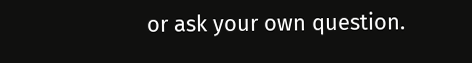or ask your own question.